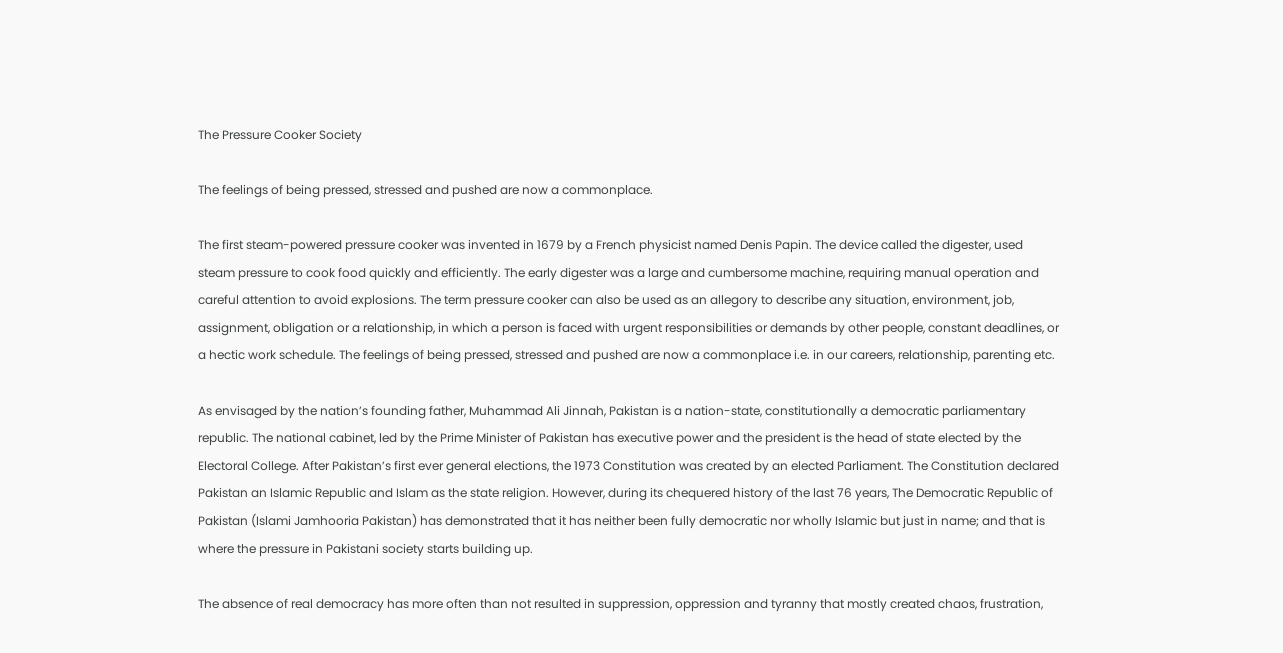The Pressure Cooker Society

The feelings of being pressed, stressed and pushed are now a commonplace.

The first steam-powered pressure cooker was invented in 1679 by a French physicist named Denis Papin. The device called the digester, used steam pressure to cook food quickly and efficiently. The early digester was a large and cumbersome machine, requiring manual operation and careful attention to avoid explosions. The term pressure cooker can also be used as an allegory to describe any situation, environment, job, assignment, obligation or a relationship, in which a person is faced with urgent responsibilities or demands by other people, constant deadlines, or a hectic work schedule. The feelings of being pressed, stressed and pushed are now a commonplace i.e. in our careers, relationship, parenting etc.

As envisaged by the nation’s founding father, Muhammad Ali Jinnah, Pakistan is a nation-state, constitutionally a democratic parliamentary republic. The national cabinet, led by the Prime Minister of Pakistan has executive power and the president is the head of state elected by the Electoral College. After Pakistan’s first ever general elections, the 1973 Constitution was created by an elected Parliament. The Constitution declared Pakistan an Islamic Republic and Islam as the state religion. However, during its chequered history of the last 76 years, The Democratic Republic of Pakistan (Islami Jamhooria Pakistan) has demonstrated that it has neither been fully democratic nor wholly Islamic but just in name; and that is where the pressure in Pakistani society starts building up.

The absence of real democracy has more often than not resulted in suppression, oppression and tyranny that mostly created chaos, frustration,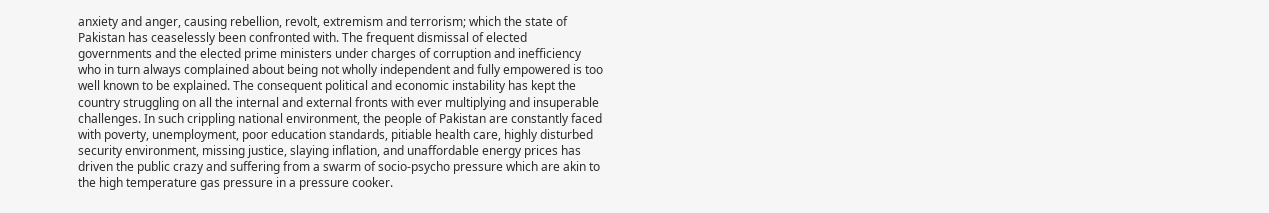anxiety and anger, causing rebellion, revolt, extremism and terrorism; which the state of Pakistan has ceaselessly been confronted with. The frequent dismissal of elected governments and the elected prime ministers under charges of corruption and inefficiency who in turn always complained about being not wholly independent and fully empowered is too well known to be explained. The consequent political and economic instability has kept the country struggling on all the internal and external fronts with ever multiplying and insuperable challenges. In such crippling national environment, the people of Pakistan are constantly faced with poverty, unemployment, poor education standards, pitiable health care, highly disturbed security environment, missing justice, slaying inflation, and unaffordable energy prices has driven the public crazy and suffering from a swarm of socio-psycho pressure which are akin to the high temperature gas pressure in a pressure cooker.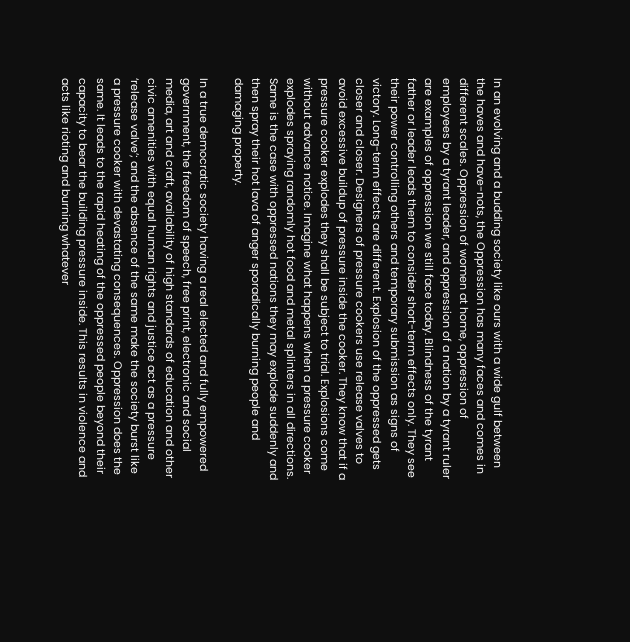In an evolving and a budding society like ours with a wide gulf between the haves and have-nots, the Oppression has many faces and comes in different scales. Oppression of women at home, oppression of employees by a tyrant leader, and oppression of a nation by a tyrant ruler are examples of oppression we still face today. Blindness of the tyrant father or leader leads them to consider short-term effects only. They see their power controlling others and temporary submission as signs of victory. Long-term effects are different. Explosion of the oppressed gets closer and closer. Designers of pressure cookers use release valves to avoid excessive buildup of pressure inside the cooker. They know that if a pressure cooker explodes they shall be subject to trial. Explosions come without advance notice. Imagine what happens when a pressure cooker explodes spraying randomly hot food and metal splinters in all directions. Same is the case with oppressed nations they may explode suddenly and then spray their hot lava of anger sporadically burning people and damaging property.

In a true democratic society having a real elected and fully empowered government, the freedom of speech, free print, electronic and social media, art and craft, availability of high standards of education and other civic amenities with equal human rights and justice act as a pressure ‘release valve’; and the absence of the same make the society burst like a pressure cooker with devastating consequences. Oppression does the same. It leads to the rapid heating of the oppressed people beyond their capacity to bear the building pressure inside. This results in violence and acts like rioting and burning whatever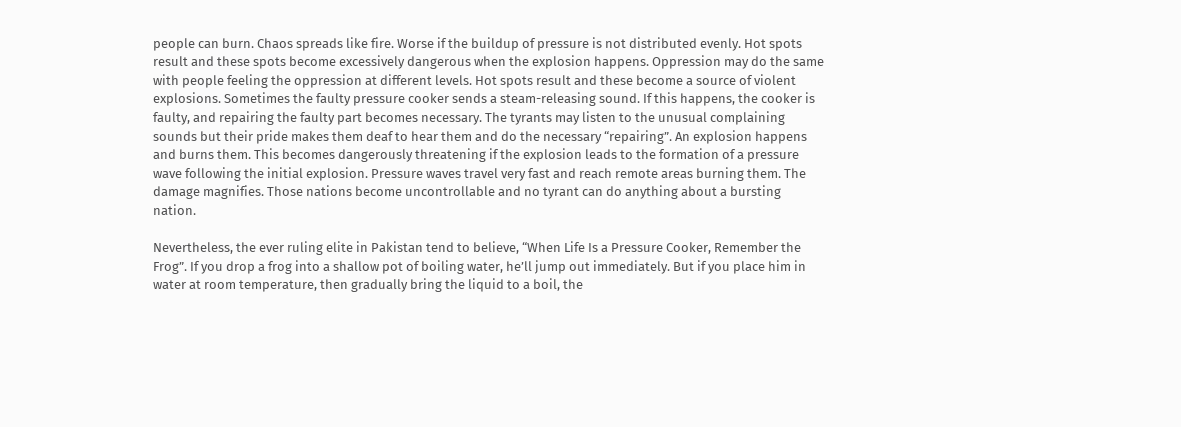people can burn. Chaos spreads like fire. Worse if the buildup of pressure is not distributed evenly. Hot spots result and these spots become excessively dangerous when the explosion happens. Oppression may do the same with people feeling the oppression at different levels. Hot spots result and these become a source of violent explosions. Sometimes the faulty pressure cooker sends a steam-releasing sound. If this happens, the cooker is faulty, and repairing the faulty part becomes necessary. The tyrants may listen to the unusual complaining sounds but their pride makes them deaf to hear them and do the necessary “repairing”. An explosion happens and burns them. This becomes dangerously threatening if the explosion leads to the formation of a pressure wave following the initial explosion. Pressure waves travel very fast and reach remote areas burning them. The damage magnifies. Those nations become uncontrollable and no tyrant can do anything about a bursting nation.

Nevertheless, the ever ruling elite in Pakistan tend to believe, “When Life Is a Pressure Cooker, Remember the Frog”. If you drop a frog into a shallow pot of boiling water, he’ll jump out immediately. But if you place him in water at room temperature, then gradually bring the liquid to a boil, the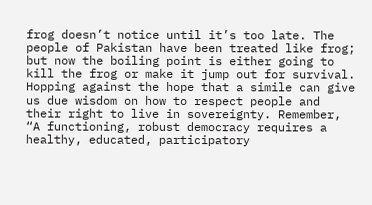frog doesn’t notice until it’s too late. The people of Pakistan have been treated like frog; but now the boiling point is either going to kill the frog or make it jump out for survival. Hopping against the hope that a simile can give us due wisdom on how to respect people and their right to live in sovereignty. Remember, “A functioning, robust democracy requires a healthy, educated, participatory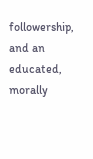followership, and an educated, morally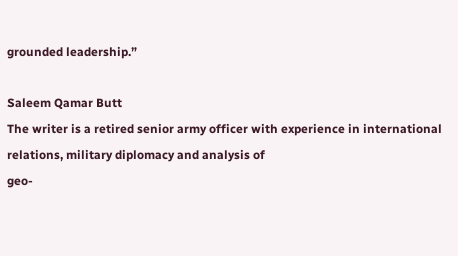grounded leadership.”

Saleem Qamar Butt
The writer is a retired senior army officer with experience in international relations, military diplomacy and analysis of
geo-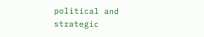political and strategic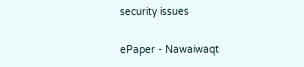security issues

ePaper - Nawaiwaqt